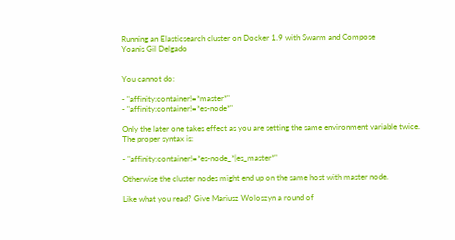Running an Elasticsearch cluster on Docker 1.9 with Swarm and Compose
Yoanis Gil Delgado


You cannot do:

- "affinity:container!=*master*"
- "affinity:container!=*es-node*"

Only the later one takes effect as you are setting the same environment variable twice.
The proper syntax is:

- "affinity:container!=*es-node_*|es_master*"

Otherwise the cluster nodes might end up on the same host with master node.

Like what you read? Give Mariusz Woloszyn a round of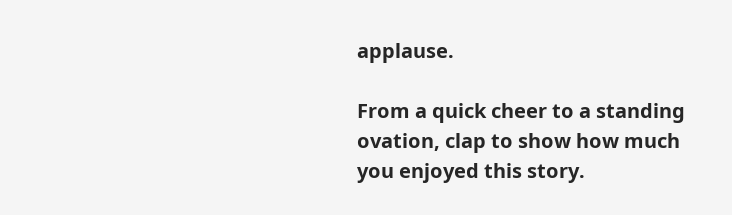applause.

From a quick cheer to a standing ovation, clap to show how much you enjoyed this story.